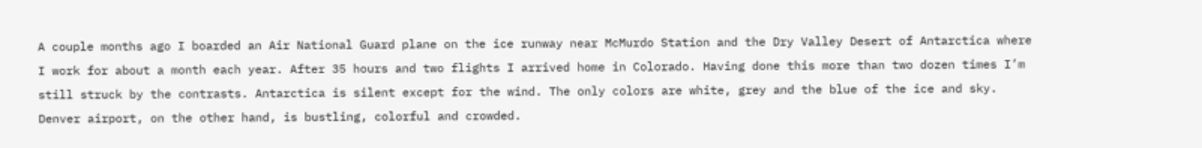A couple months ago I boarded an Air National Guard plane on the ice runway near McMurdo Station and the Dry Valley Desert of Antarctica where I work for about a month each year. After 35 hours and two flights I arrived home in Colorado. Having done this more than two dozen times I’m still struck by the contrasts. Antarctica is silent except for the wind. The only colors are white, grey and the blue of the ice and sky. Denver airport, on the other hand, is bustling, colorful and crowded.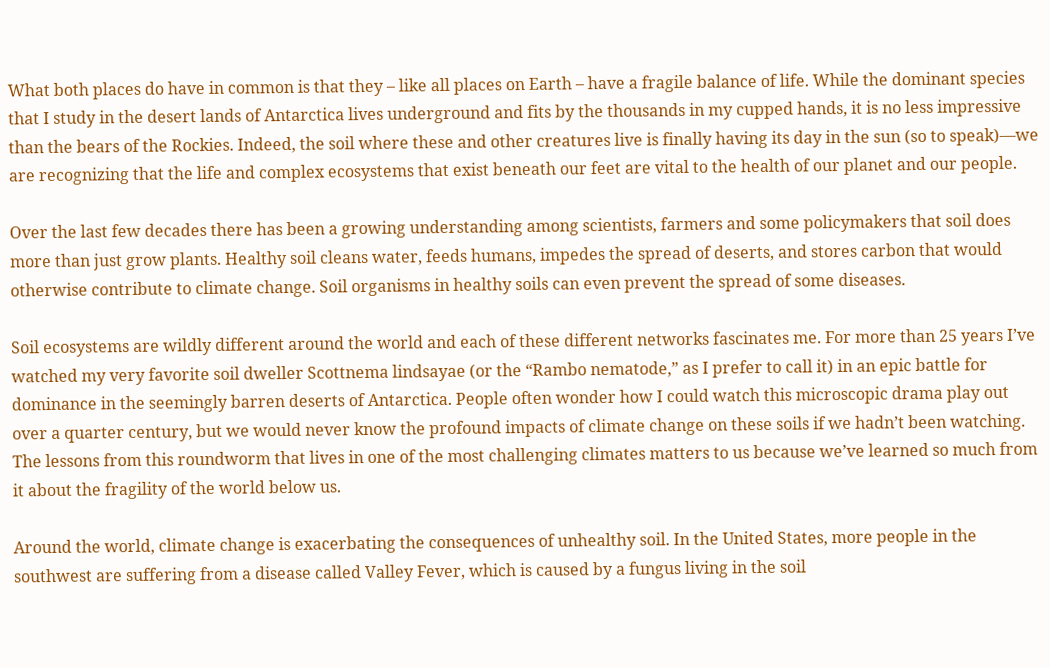What both places do have in common is that they – like all places on Earth – have a fragile balance of life. While the dominant species that I study in the desert lands of Antarctica lives underground and fits by the thousands in my cupped hands, it is no less impressive than the bears of the Rockies. Indeed, the soil where these and other creatures live is finally having its day in the sun (so to speak)—we are recognizing that the life and complex ecosystems that exist beneath our feet are vital to the health of our planet and our people.

Over the last few decades there has been a growing understanding among scientists, farmers and some policymakers that soil does more than just grow plants. Healthy soil cleans water, feeds humans, impedes the spread of deserts, and stores carbon that would otherwise contribute to climate change. Soil organisms in healthy soils can even prevent the spread of some diseases.

Soil ecosystems are wildly different around the world and each of these different networks fascinates me. For more than 25 years I’ve watched my very favorite soil dweller Scottnema lindsayae (or the “Rambo nematode,” as I prefer to call it) in an epic battle for dominance in the seemingly barren deserts of Antarctica. People often wonder how I could watch this microscopic drama play out over a quarter century, but we would never know the profound impacts of climate change on these soils if we hadn’t been watching. The lessons from this roundworm that lives in one of the most challenging climates matters to us because we’ve learned so much from it about the fragility of the world below us.

Around the world, climate change is exacerbating the consequences of unhealthy soil. In the United States, more people in the southwest are suffering from a disease called Valley Fever, which is caused by a fungus living in the soil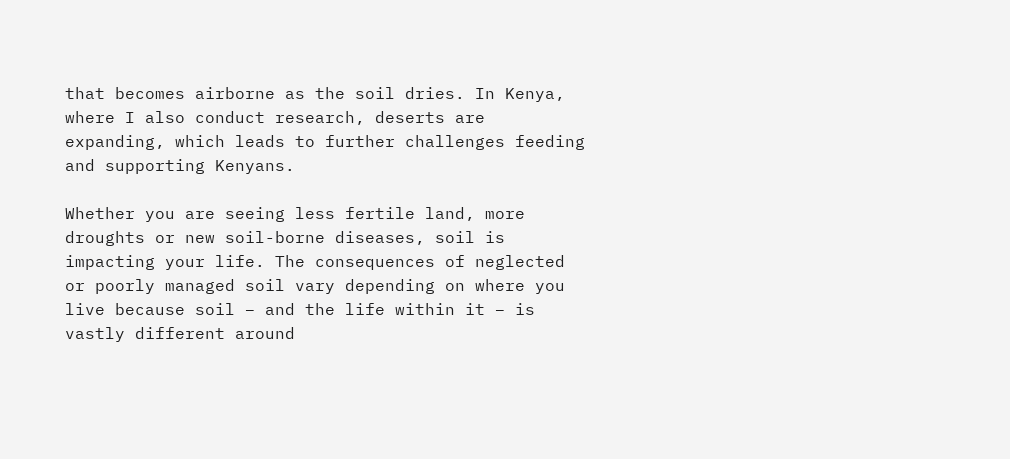that becomes airborne as the soil dries. In Kenya, where I also conduct research, deserts are expanding, which leads to further challenges feeding and supporting Kenyans.

Whether you are seeing less fertile land, more droughts or new soil-borne diseases, soil is impacting your life. The consequences of neglected or poorly managed soil vary depending on where you live because soil – and the life within it – is vastly different around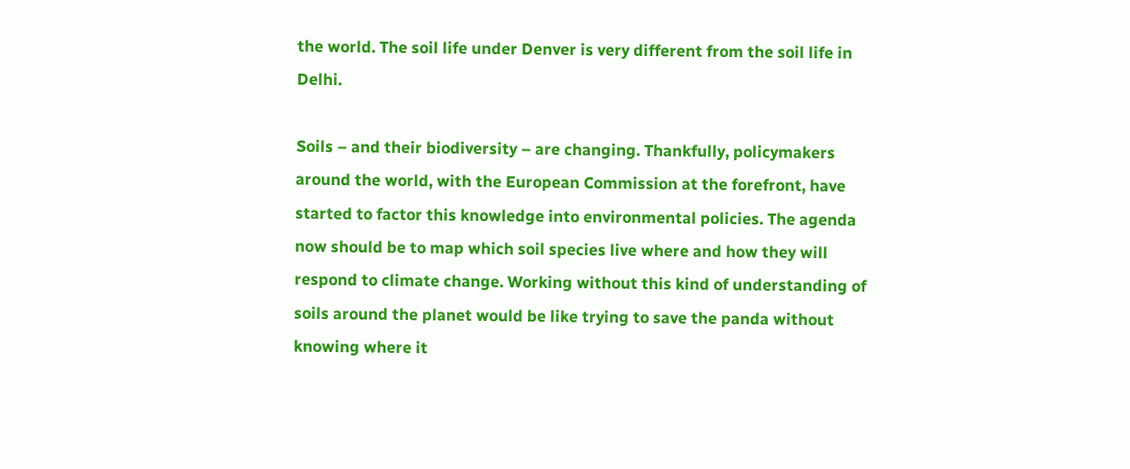the world. The soil life under Denver is very different from the soil life in Delhi.

Soils – and their biodiversity – are changing. Thankfully, policymakers around the world, with the European Commission at the forefront, have started to factor this knowledge into environmental policies. The agenda now should be to map which soil species live where and how they will respond to climate change. Working without this kind of understanding of soils around the planet would be like trying to save the panda without knowing where it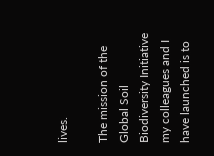lives.

The mission of the Global Soil Biodiversity Initiative my colleagues and I have launched is to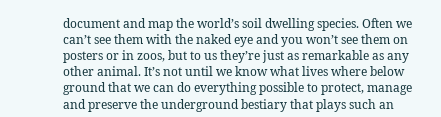document and map the world’s soil dwelling species. Often we can’t see them with the naked eye and you won’t see them on posters or in zoos, but to us they’re just as remarkable as any other animal. It’s not until we know what lives where below ground that we can do everything possible to protect, manage and preserve the underground bestiary that plays such an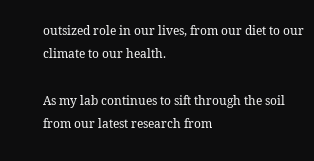outsized role in our lives, from our diet to our climate to our health.

As my lab continues to sift through the soil from our latest research from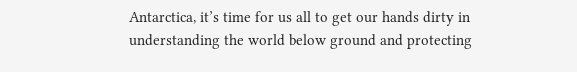Antarctica, it’s time for us all to get our hands dirty in understanding the world below ground and protecting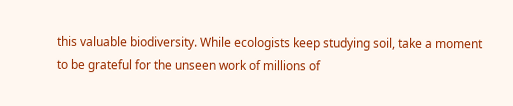this valuable biodiversity. While ecologists keep studying soil, take a moment to be grateful for the unseen work of millions of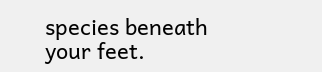species beneath your feet.